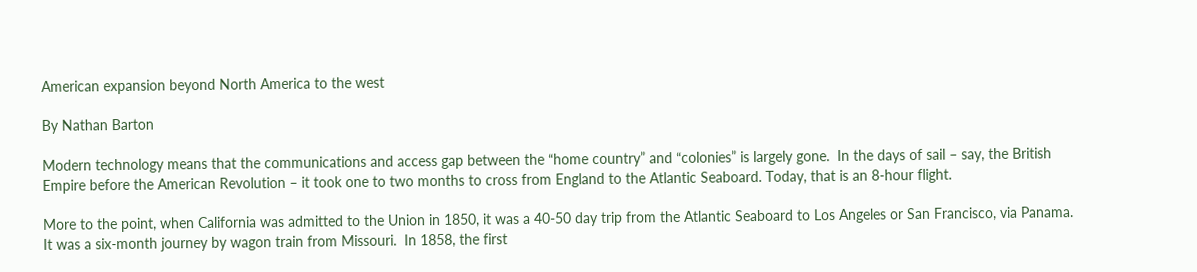American expansion beyond North America to the west

By Nathan Barton

Modern technology means that the communications and access gap between the “home country” and “colonies” is largely gone.  In the days of sail – say, the British Empire before the American Revolution – it took one to two months to cross from England to the Atlantic Seaboard. Today, that is an 8-hour flight.

More to the point, when California was admitted to the Union in 1850, it was a 40-50 day trip from the Atlantic Seaboard to Los Angeles or San Francisco, via Panama.  It was a six-month journey by wagon train from Missouri.  In 1858, the first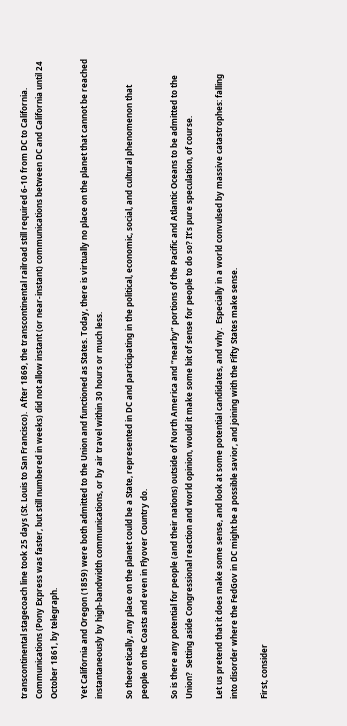transcontinental stagecoach line took 25 days (St. Louis to San Francisco).  After 1869, the transcontinental railroad still required 6-10 from DC to California. Communications (Pony Express was faster, but still numbered in weeks) did not allow instant (or near-instant) communications between DC and California until 24 October 1861, by telegraph.

Yet California and Oregon (1859) were both admitted to the Union and functioned as States. Today, there is virtually no place on the planet that cannot be reached instantaneously by high-bandwidth communications, or by air travel within 30 hours or much less.

So theoretically, any place on the planet could be a State, represented in DC and participating in the political, economic, social, and cultural phenomenon that people on the Coasts and even in Flyover Country do.

So is there any potential for people (and their nations) outside of North America and “nearby” portions of the Pacific and Atlantic Oceans to be admitted to the Union?  Setting aside Congressional reaction and world opinion, would it make some bit of sense for people to do so? It’s pure speculation, of course.

Let us pretend that it does make some sense, and look at some potential candidates, and why.  Especially in a world convulsed by massive catastrophes: falling into disorder where the FedGov in DC might be a possible savior, and joining with the Fifty States make sense.

First, consider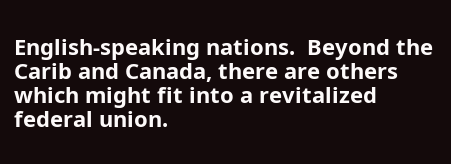English-speaking nations.  Beyond the Carib and Canada, there are others which might fit into a revitalized federal union.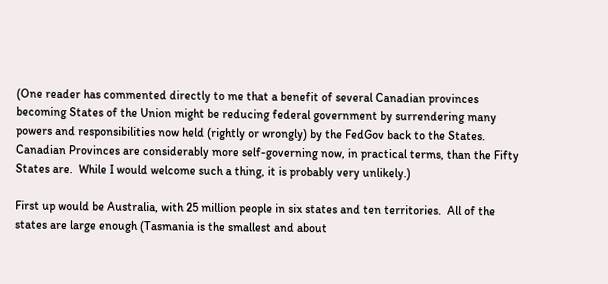(One reader has commented directly to me that a benefit of several Canadian provinces becoming States of the Union might be reducing federal government by surrendering many powers and responsibilities now held (rightly or wrongly) by the FedGov back to the States.  Canadian Provinces are considerably more self-governing now, in practical terms, than the Fifty States are.  While I would welcome such a thing, it is probably very unlikely.)

First up would be Australia, with 25 million people in six states and ten territories.  All of the states are large enough (Tasmania is the smallest and about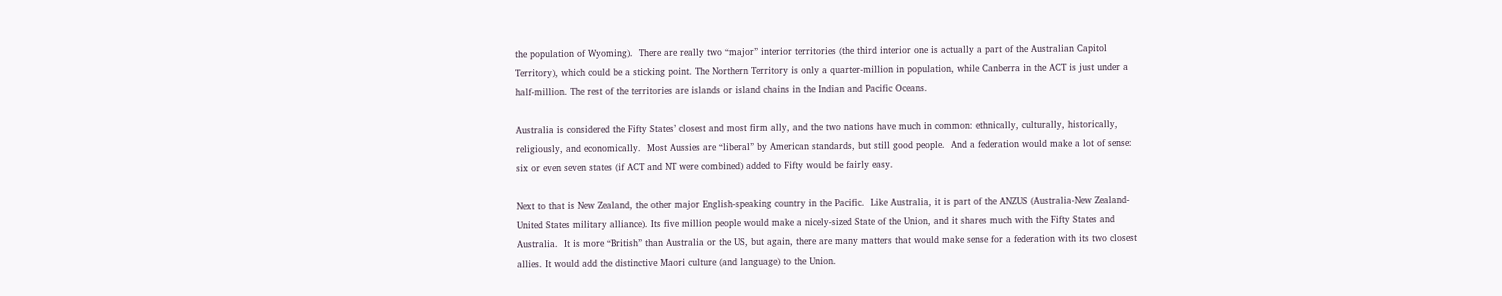the population of Wyoming).  There are really two “major” interior territories (the third interior one is actually a part of the Australian Capitol Territory), which could be a sticking point. The Northern Territory is only a quarter-million in population, while Canberra in the ACT is just under a half-million. The rest of the territories are islands or island chains in the Indian and Pacific Oceans.

Australia is considered the Fifty States’ closest and most firm ally, and the two nations have much in common: ethnically, culturally, historically, religiously, and economically.  Most Aussies are “liberal” by American standards, but still good people.  And a federation would make a lot of sense: six or even seven states (if ACT and NT were combined) added to Fifty would be fairly easy.

Next to that is New Zealand, the other major English-speaking country in the Pacific.  Like Australia, it is part of the ANZUS (Australia-New Zealand-United States military alliance). Its five million people would make a nicely-sized State of the Union, and it shares much with the Fifty States and Australia.  It is more “British” than Australia or the US, but again, there are many matters that would make sense for a federation with its two closest allies. It would add the distinctive Maori culture (and language) to the Union.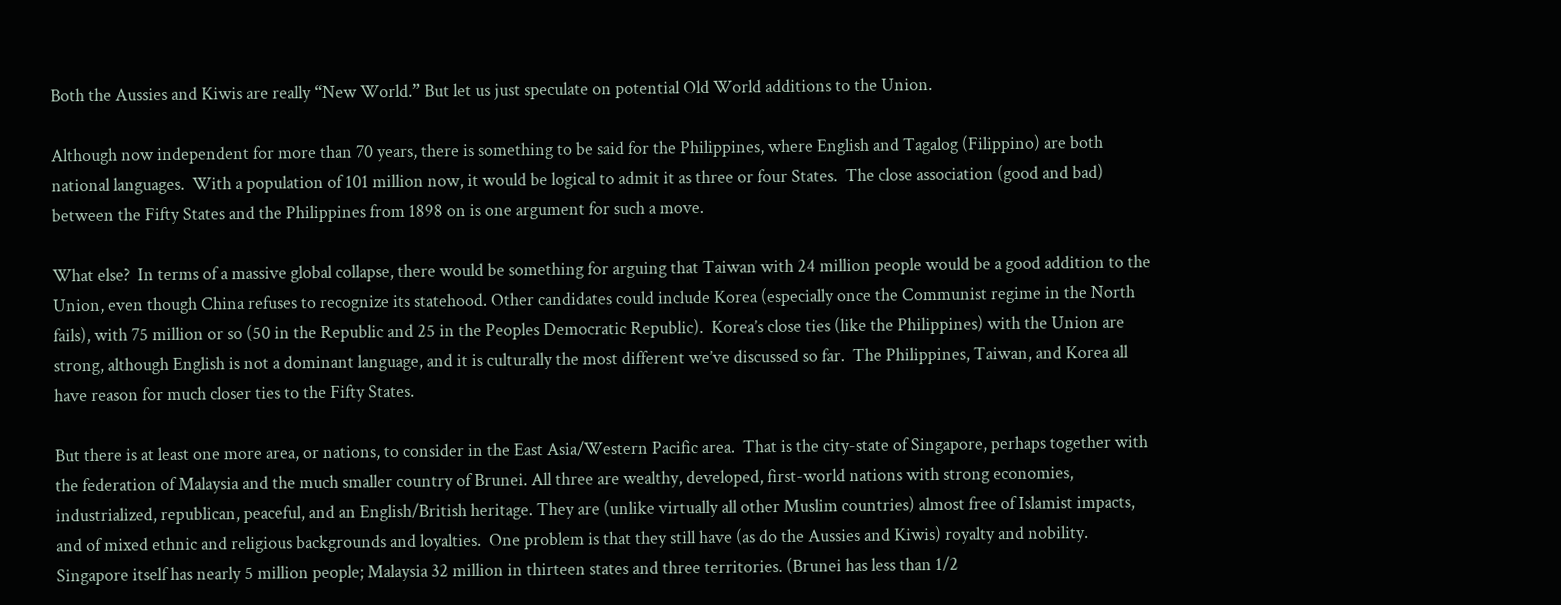Both the Aussies and Kiwis are really “New World.” But let us just speculate on potential Old World additions to the Union.

Although now independent for more than 70 years, there is something to be said for the Philippines, where English and Tagalog (Filippino) are both national languages.  With a population of 101 million now, it would be logical to admit it as three or four States.  The close association (good and bad) between the Fifty States and the Philippines from 1898 on is one argument for such a move.

What else?  In terms of a massive global collapse, there would be something for arguing that Taiwan with 24 million people would be a good addition to the Union, even though China refuses to recognize its statehood. Other candidates could include Korea (especially once the Communist regime in the North fails), with 75 million or so (50 in the Republic and 25 in the Peoples Democratic Republic).  Korea’s close ties (like the Philippines) with the Union are strong, although English is not a dominant language, and it is culturally the most different we’ve discussed so far.  The Philippines, Taiwan, and Korea all have reason for much closer ties to the Fifty States.

But there is at least one more area, or nations, to consider in the East Asia/Western Pacific area.  That is the city-state of Singapore, perhaps together with the federation of Malaysia and the much smaller country of Brunei. All three are wealthy, developed, first-world nations with strong economies, industrialized, republican, peaceful, and an English/British heritage. They are (unlike virtually all other Muslim countries) almost free of Islamist impacts, and of mixed ethnic and religious backgrounds and loyalties.  One problem is that they still have (as do the Aussies and Kiwis) royalty and nobility. Singapore itself has nearly 5 million people; Malaysia 32 million in thirteen states and three territories. (Brunei has less than 1/2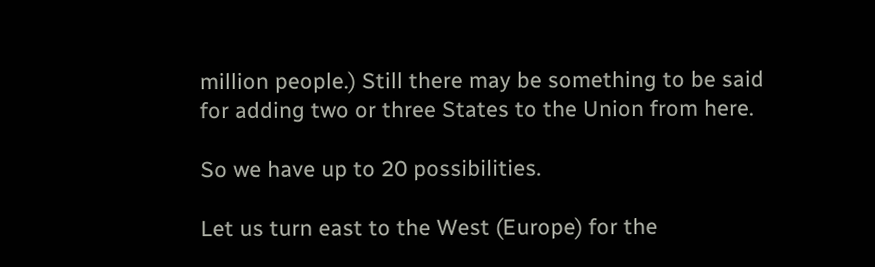million people.) Still there may be something to be said for adding two or three States to the Union from here.

So we have up to 20 possibilities.

Let us turn east to the West (Europe) for the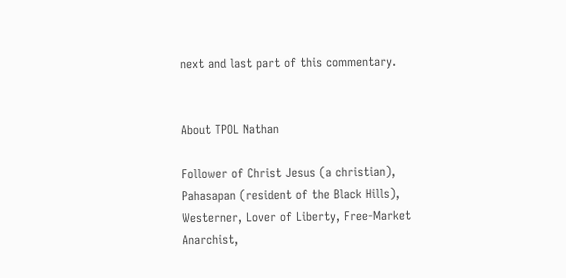next and last part of this commentary.


About TPOL Nathan

Follower of Christ Jesus (a christian), Pahasapan (resident of the Black Hills), Westerner, Lover of Liberty, Free-Market Anarchist,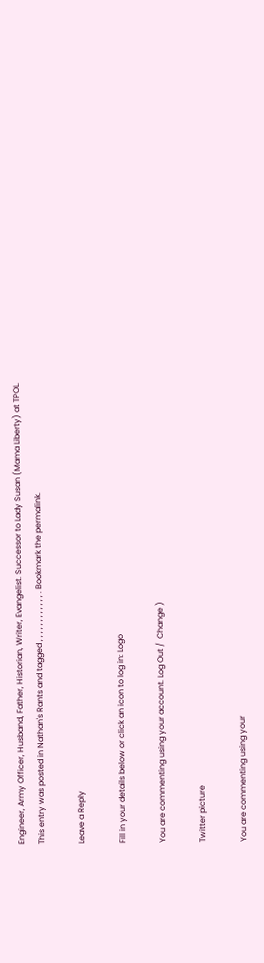Engineer, Army Officer, Husband, Father, Historian, Writer, Evangelist. Successor to Lady Susan (Mama Liberty) at TPOL.
This entry was posted in Nathan's Rants and tagged , , , , , , , , , , , , . Bookmark the permalink.

Leave a Reply

Fill in your details below or click an icon to log in: Logo

You are commenting using your account. Log Out /  Change )

Twitter picture

You are commenting using your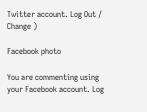Twitter account. Log Out /  Change )

Facebook photo

You are commenting using your Facebook account. Log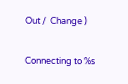Out /  Change )

Connecting to %s